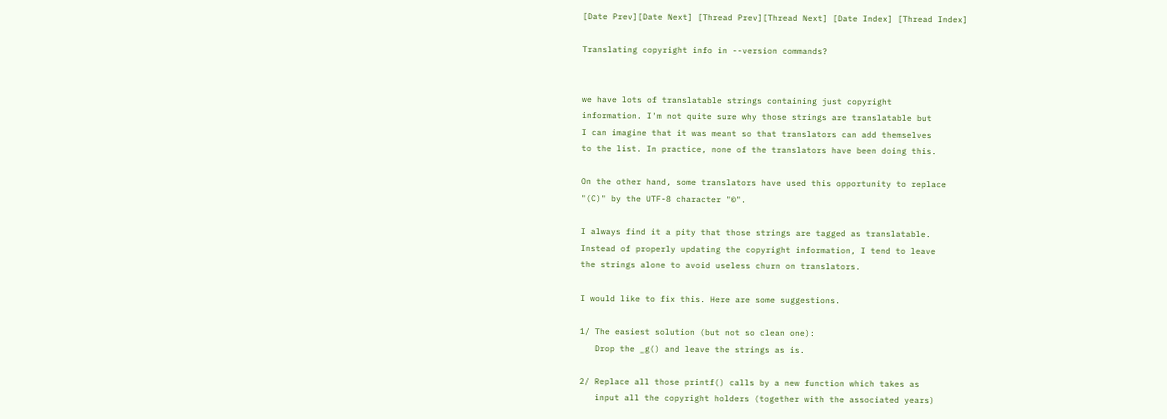[Date Prev][Date Next] [Thread Prev][Thread Next] [Date Index] [Thread Index]

Translating copyright info in --version commands?


we have lots of translatable strings containing just copyright
information. I'm not quite sure why those strings are translatable but
I can imagine that it was meant so that translators can add themselves
to the list. In practice, none of the translators have been doing this.

On the other hand, some translators have used this opportunity to replace
"(C)" by the UTF-8 character "©".

I always find it a pity that those strings are tagged as translatable.
Instead of properly updating the copyright information, I tend to leave
the strings alone to avoid useless churn on translators.

I would like to fix this. Here are some suggestions.

1/ The easiest solution (but not so clean one):
   Drop the _g() and leave the strings as is.

2/ Replace all those printf() calls by a new function which takes as
   input all the copyright holders (together with the associated years)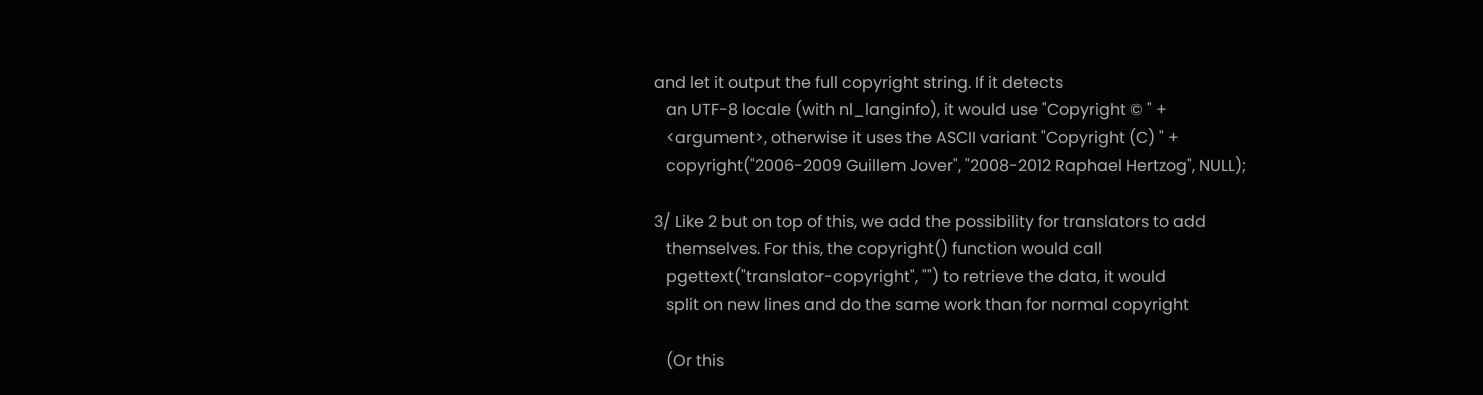and let it output the full copyright string. If it detects
   an UTF-8 locale (with nl_langinfo), it would use "Copyright © " +
   <argument>, otherwise it uses the ASCII variant "Copyright (C) " +
   copyright("2006-2009 Guillem Jover", "2008-2012 Raphael Hertzog", NULL);

3/ Like 2 but on top of this, we add the possibility for translators to add
   themselves. For this, the copyright() function would call
   pgettext("translator-copyright", "") to retrieve the data, it would
   split on new lines and do the same work than for normal copyright

   (Or this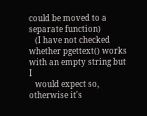could be moved to a separate function)
   (I have not checked whether pgettext() works with an empty string but I
   would expect so, otherwise it's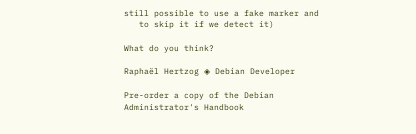still possible to use a fake marker and
   to skip it if we detect it)

What do you think?

Raphaël Hertzog ◈ Debian Developer

Pre-order a copy of the Debian Administrator's Handbook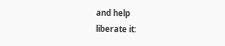and help
liberate it: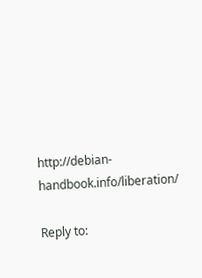http://debian-handbook.info/liberation/

Reply to: